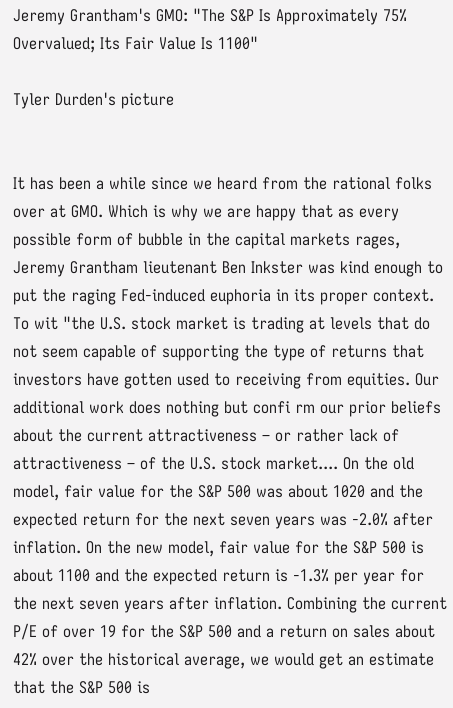Jeremy Grantham's GMO: "The S&P Is Approximately 75% Overvalued; Its Fair Value Is 1100"

Tyler Durden's picture


It has been a while since we heard from the rational folks over at GMO. Which is why we are happy that as every possible form of bubble in the capital markets rages, Jeremy Grantham lieutenant Ben Inkster was kind enough to put the raging Fed-induced euphoria in its proper context. To wit "the U.S. stock market is trading at levels that do not seem capable of supporting the type of returns that investors have gotten used to receiving from equities. Our additional work does nothing but confi rm our prior beliefs about the current attractiveness – or rather lack of attractiveness – of the U.S. stock market.... On the old model, fair value for the S&P 500 was about 1020 and the expected return for the next seven years was -2.0% after inflation. On the new model, fair value for the S&P 500 is about 1100 and the expected return is -1.3% per year for the next seven years after inflation. Combining the current P/E of over 19 for the S&P 500 and a return on sales about 42% over the historical average, we would get an estimate that the S&P 500 is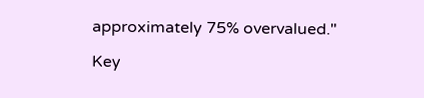approximately 75% overvalued."

Key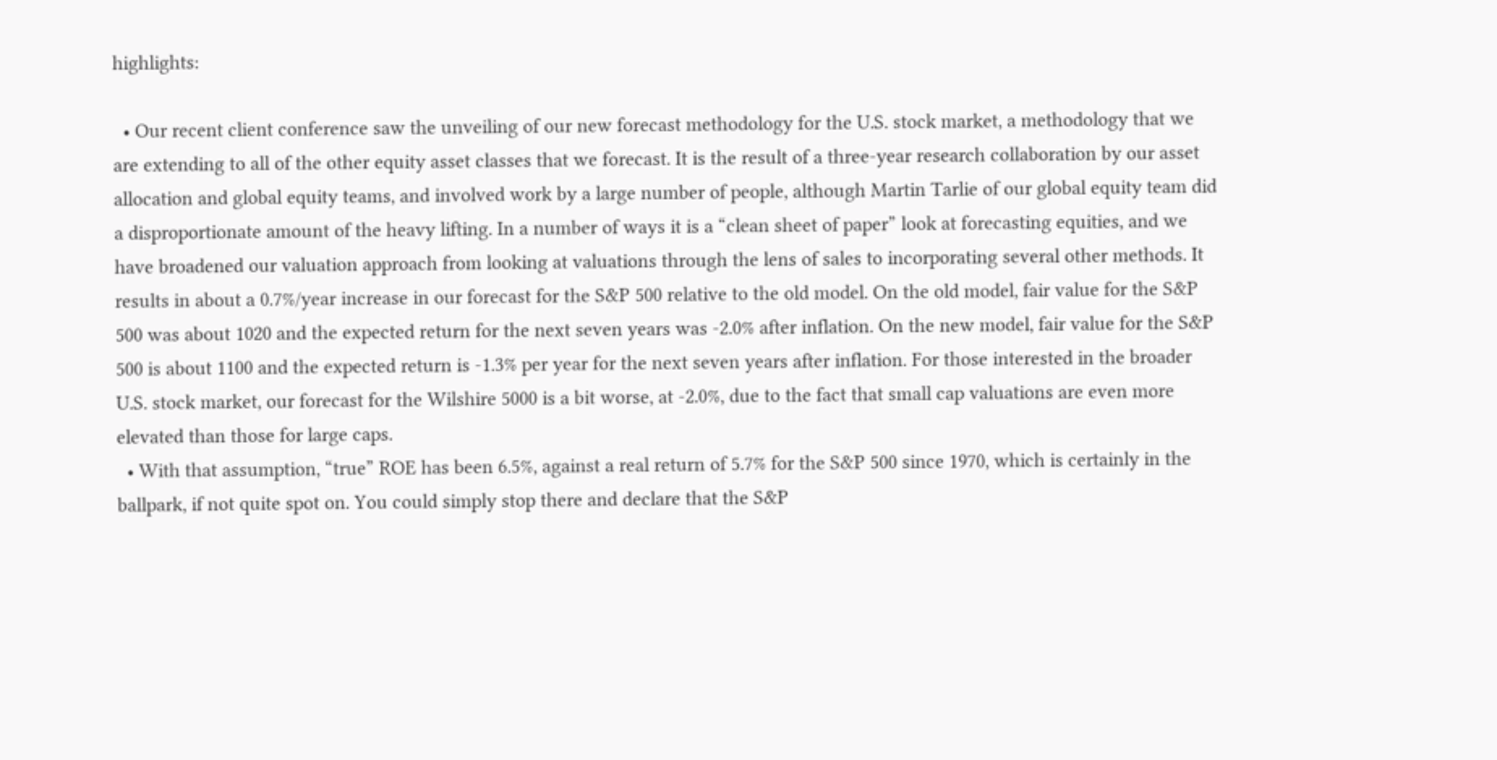highlights:

  • Our recent client conference saw the unveiling of our new forecast methodology for the U.S. stock market, a methodology that we are extending to all of the other equity asset classes that we forecast. It is the result of a three-year research collaboration by our asset allocation and global equity teams, and involved work by a large number of people, although Martin Tarlie of our global equity team did a disproportionate amount of the heavy lifting. In a number of ways it is a “clean sheet of paper” look at forecasting equities, and we have broadened our valuation approach from looking at valuations through the lens of sales to incorporating several other methods. It results in about a 0.7%/year increase in our forecast for the S&P 500 relative to the old model. On the old model, fair value for the S&P 500 was about 1020 and the expected return for the next seven years was -2.0% after inflation. On the new model, fair value for the S&P 500 is about 1100 and the expected return is -1.3% per year for the next seven years after inflation. For those interested in the broader U.S. stock market, our forecast for the Wilshire 5000 is a bit worse, at -2.0%, due to the fact that small cap valuations are even more elevated than those for large caps.
  • With that assumption, “true” ROE has been 6.5%, against a real return of 5.7% for the S&P 500 since 1970, which is certainly in the ballpark, if not quite spot on. You could simply stop there and declare that the S&P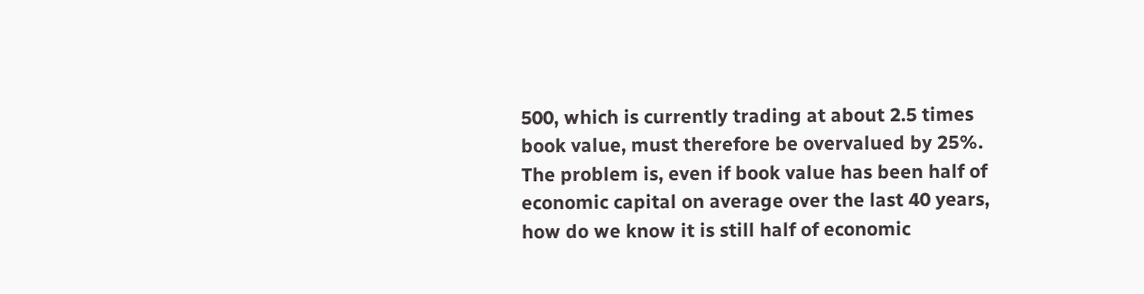500, which is currently trading at about 2.5 times book value, must therefore be overvalued by 25%. The problem is, even if book value has been half of economic capital on average over the last 40 years, how do we know it is still half of economic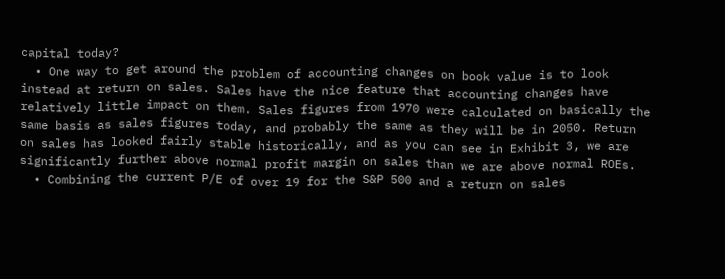capital today?
  • One way to get around the problem of accounting changes on book value is to look instead at return on sales. Sales have the nice feature that accounting changes have relatively little impact on them. Sales figures from 1970 were calculated on basically the same basis as sales figures today, and probably the same as they will be in 2050. Return on sales has looked fairly stable historically, and as you can see in Exhibit 3, we are significantly further above normal profit margin on sales than we are above normal ROEs.
  • Combining the current P/E of over 19 for the S&P 500 and a return on sales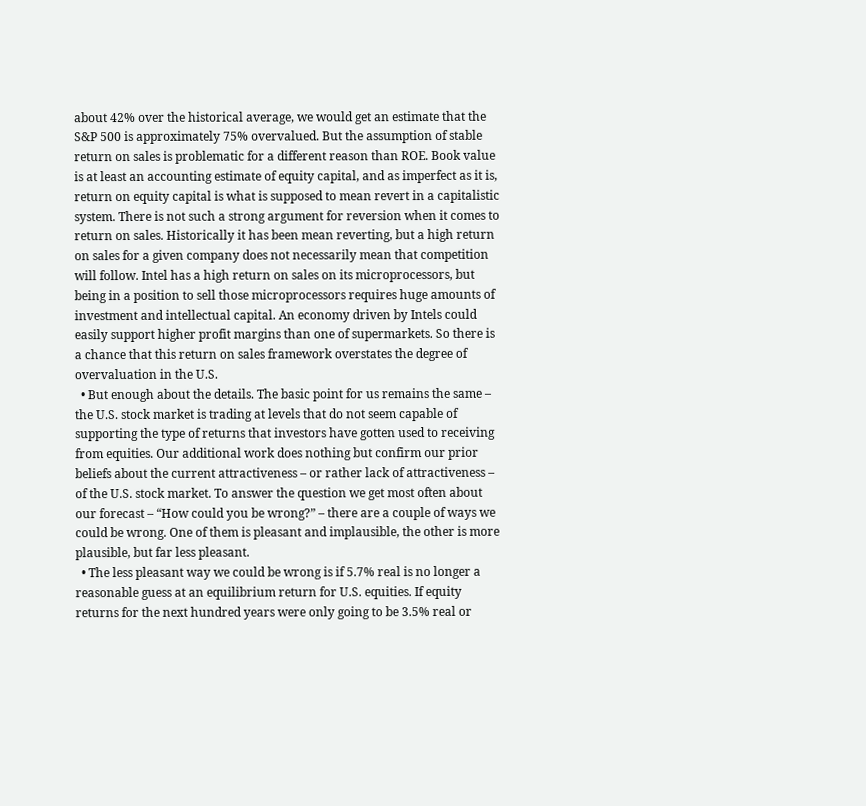about 42% over the historical average, we would get an estimate that the S&P 500 is approximately 75% overvalued. But the assumption of stable return on sales is problematic for a different reason than ROE. Book value is at least an accounting estimate of equity capital, and as imperfect as it is, return on equity capital is what is supposed to mean revert in a capitalistic system. There is not such a strong argument for reversion when it comes to return on sales. Historically it has been mean reverting, but a high return on sales for a given company does not necessarily mean that competition will follow. Intel has a high return on sales on its microprocessors, but being in a position to sell those microprocessors requires huge amounts of investment and intellectual capital. An economy driven by Intels could easily support higher profit margins than one of supermarkets. So there is a chance that this return on sales framework overstates the degree of overvaluation in the U.S.
  • But enough about the details. The basic point for us remains the same – the U.S. stock market is trading at levels that do not seem capable of supporting the type of returns that investors have gotten used to receiving from equities. Our additional work does nothing but confirm our prior beliefs about the current attractiveness – or rather lack of attractiveness – of the U.S. stock market. To answer the question we get most often about our forecast – “How could you be wrong?” – there are a couple of ways we could be wrong. One of them is pleasant and implausible, the other is more plausible, but far less pleasant.
  • The less pleasant way we could be wrong is if 5.7% real is no longer a reasonable guess at an equilibrium return for U.S. equities. If equity returns for the next hundred years were only going to be 3.5% real or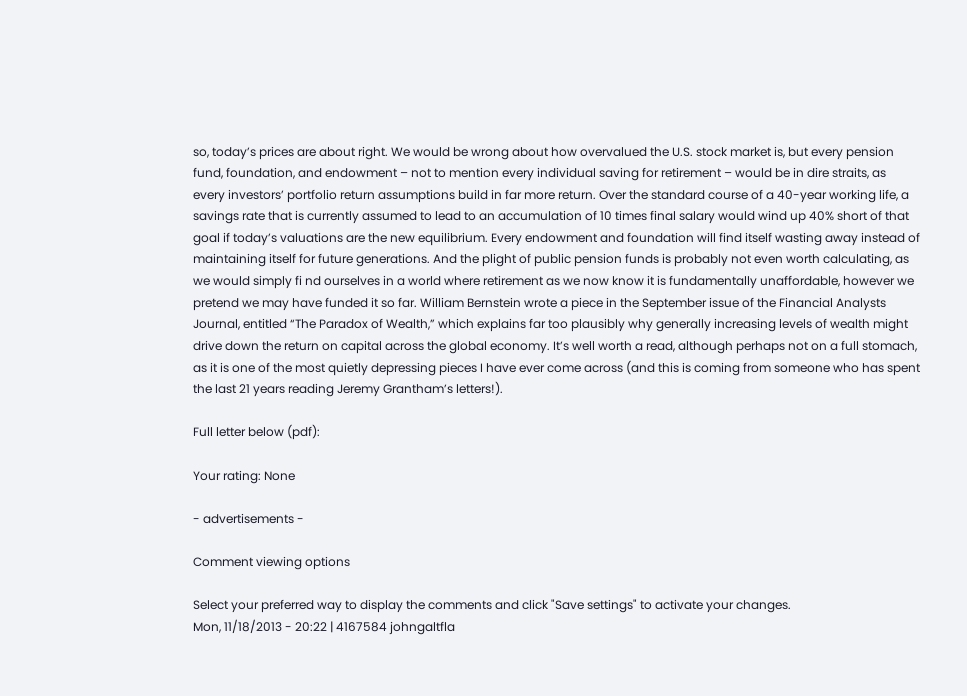so, today’s prices are about right. We would be wrong about how overvalued the U.S. stock market is, but every pension fund, foundation, and endowment – not to mention every individual saving for retirement – would be in dire straits, as every investors’ portfolio return assumptions build in far more return. Over the standard course of a 40-year working life, a savings rate that is currently assumed to lead to an accumulation of 10 times final salary would wind up 40% short of that goal if today’s valuations are the new equilibrium. Every endowment and foundation will find itself wasting away instead of maintaining itself for future generations. And the plight of public pension funds is probably not even worth calculating, as we would simply fi nd ourselves in a world where retirement as we now know it is fundamentally unaffordable, however we pretend we may have funded it so far. William Bernstein wrote a piece in the September issue of the Financial Analysts Journal, entitled “The Paradox of Wealth,” which explains far too plausibly why generally increasing levels of wealth might drive down the return on capital across the global economy. It’s well worth a read, although perhaps not on a full stomach, as it is one of the most quietly depressing pieces I have ever come across (and this is coming from someone who has spent the last 21 years reading Jeremy Grantham’s letters!).

Full letter below (pdf):

Your rating: None

- advertisements -

Comment viewing options

Select your preferred way to display the comments and click "Save settings" to activate your changes.
Mon, 11/18/2013 - 20:22 | 4167584 johngaltfla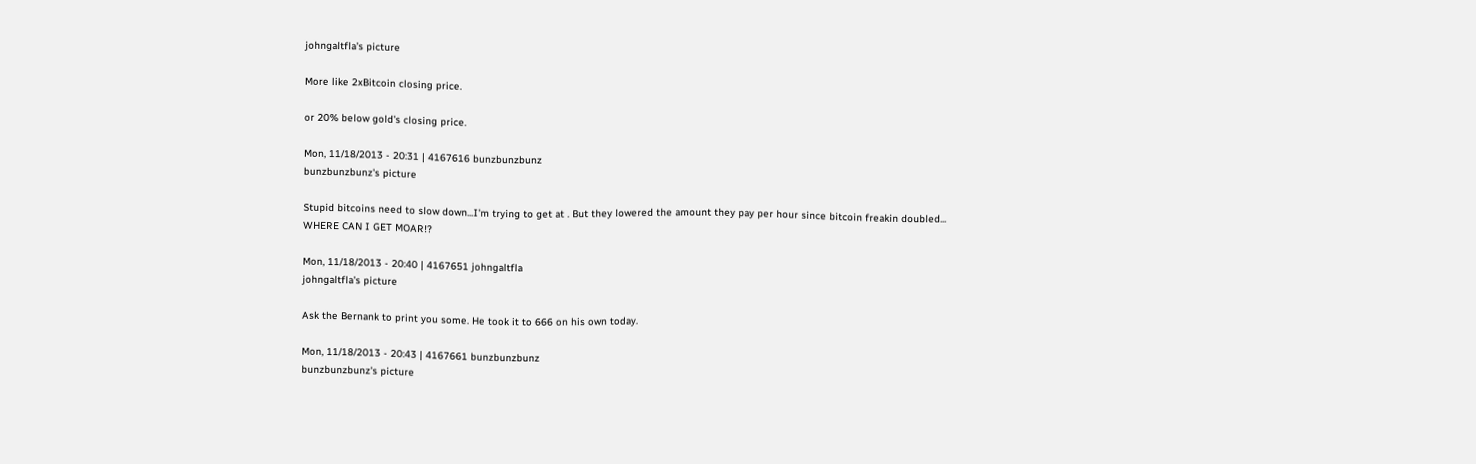johngaltfla's picture

More like 2xBitcoin closing price.

or 20% below gold's closing price.

Mon, 11/18/2013 - 20:31 | 4167616 bunzbunzbunz
bunzbunzbunz's picture

Stupid bitcoins need to slow down...I'm trying to get at . But they lowered the amount they pay per hour since bitcoin freakin doubled... WHERE CAN I GET MOAR!?

Mon, 11/18/2013 - 20:40 | 4167651 johngaltfla
johngaltfla's picture

Ask the Bernank to print you some. He took it to 666 on his own today.

Mon, 11/18/2013 - 20:43 | 4167661 bunzbunzbunz
bunzbunzbunz's picture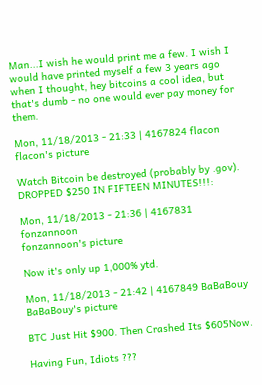Man...I wish he would print me a few. I wish I would have printed myself a few 3 years ago when I thought, hey bitcoins a cool idea, but that's dumb - no one would ever pay money for them.

Mon, 11/18/2013 - 21:33 | 4167824 flacon
flacon's picture

Watch Bitcoin be destroyed (probably by .gov). DROPPED $250 IN FIFTEEN MINUTES!!!:

Mon, 11/18/2013 - 21:36 | 4167831 fonzannoon
fonzannoon's picture

Now it's only up 1,000% ytd.

Mon, 11/18/2013 - 21:42 | 4167849 BaBaBouy
BaBaBouy's picture

BTC Just Hit $900. Then Crashed Its $605Now.

Having Fun, Idiots ???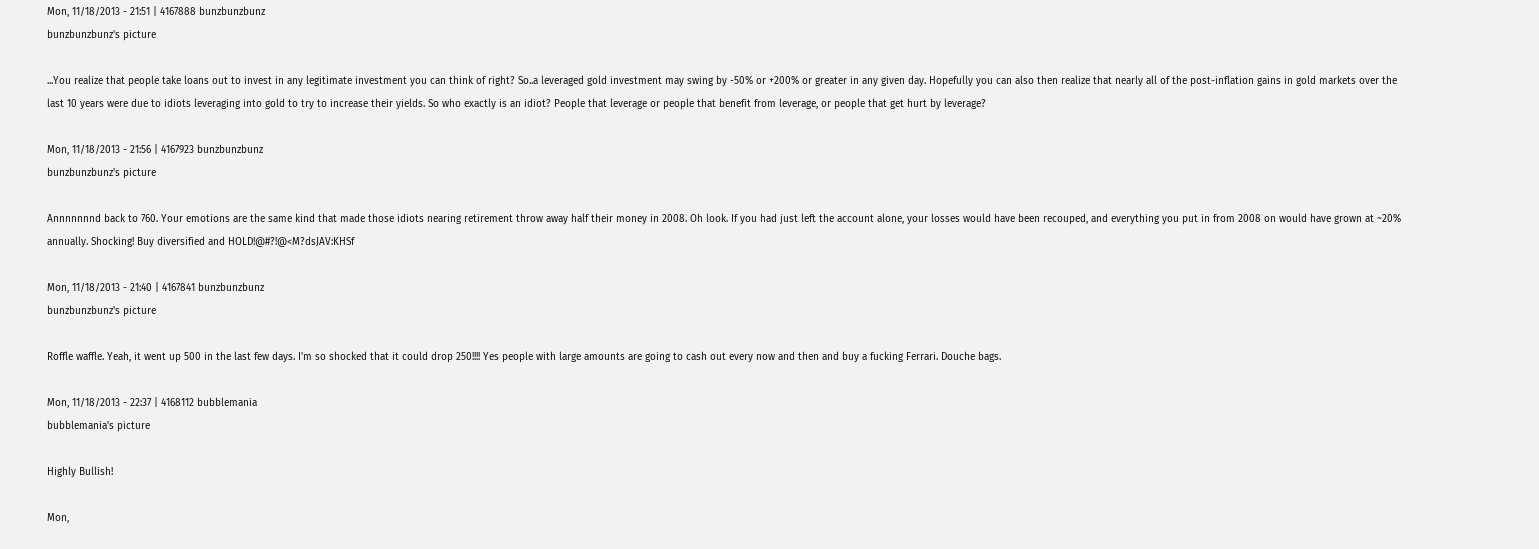Mon, 11/18/2013 - 21:51 | 4167888 bunzbunzbunz
bunzbunzbunz's picture

...You realize that people take loans out to invest in any legitimate investment you can think of right? So..a leveraged gold investment may swing by -50% or +200% or greater in any given day. Hopefully you can also then realize that nearly all of the post-inflation gains in gold markets over the last 10 years were due to idiots leveraging into gold to try to increase their yields. So who exactly is an idiot? People that leverage or people that benefit from leverage, or people that get hurt by leverage?

Mon, 11/18/2013 - 21:56 | 4167923 bunzbunzbunz
bunzbunzbunz's picture

Annnnnnnd back to 760. Your emotions are the same kind that made those idiots nearing retirement throw away half their money in 2008. Oh look. If you had just left the account alone, your losses would have been recouped, and everything you put in from 2008 on would have grown at ~20% annually. Shocking! Buy diversified and HOLD!@#?!@<M?dsJAV:KHSf

Mon, 11/18/2013 - 21:40 | 4167841 bunzbunzbunz
bunzbunzbunz's picture

Roffle waffle. Yeah, it went up 500 in the last few days. I'm so shocked that it could drop 250!!!! Yes people with large amounts are going to cash out every now and then and buy a fucking Ferrari. Douche bags.

Mon, 11/18/2013 - 22:37 | 4168112 bubblemania
bubblemania's picture

Highly Bullish!

Mon,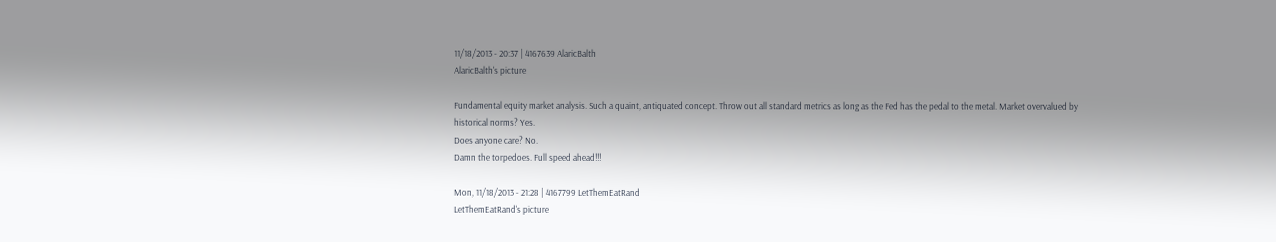11/18/2013 - 20:37 | 4167639 AlaricBalth
AlaricBalth's picture

Fundamental equity market analysis. Such a quaint, antiquated concept. Throw out all standard metrics as long as the Fed has the pedal to the metal. Market overvalued by historical norms? Yes.
Does anyone care? No.
Damn the torpedoes. Full speed ahead!!!

Mon, 11/18/2013 - 21:28 | 4167799 LetThemEatRand
LetThemEatRand's picture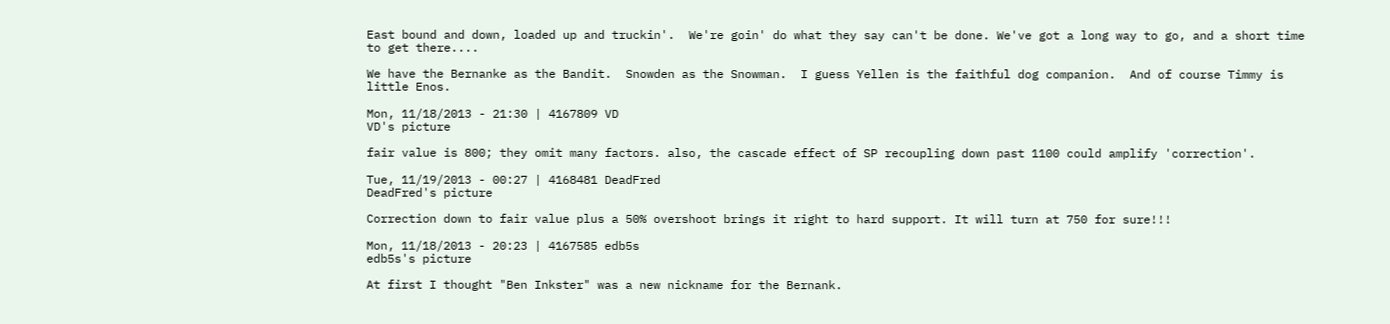East bound and down, loaded up and truckin'.  We're goin' do what they say can't be done. We've got a long way to go, and a short time to get there....

We have the Bernanke as the Bandit.  Snowden as the Snowman.  I guess Yellen is the faithful dog companion.  And of course Timmy is little Enos.

Mon, 11/18/2013 - 21:30 | 4167809 VD
VD's picture

fair value is 800; they omit many factors. also, the cascade effect of SP recoupling down past 1100 could amplify 'correction'.

Tue, 11/19/2013 - 00:27 | 4168481 DeadFred
DeadFred's picture

Correction down to fair value plus a 50% overshoot brings it right to hard support. It will turn at 750 for sure!!!

Mon, 11/18/2013 - 20:23 | 4167585 edb5s
edb5s's picture

At first I thought "Ben Inkster" was a new nickname for the Bernank.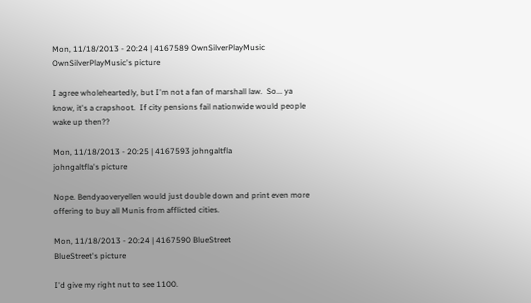Mon, 11/18/2013 - 20:24 | 4167589 OwnSilverPlayMusic
OwnSilverPlayMusic's picture

I agree wholeheartedly, but I'm not a fan of marshall law.  So... ya know, it's a crapshoot.  If city pensions fail nationwide would people wake up then??

Mon, 11/18/2013 - 20:25 | 4167593 johngaltfla
johngaltfla's picture

Nope. Bendyaoveryellen would just double down and print even more offering to buy all Munis from afflicted cities.

Mon, 11/18/2013 - 20:24 | 4167590 BlueStreet
BlueStreet's picture

I'd give my right nut to see 1100.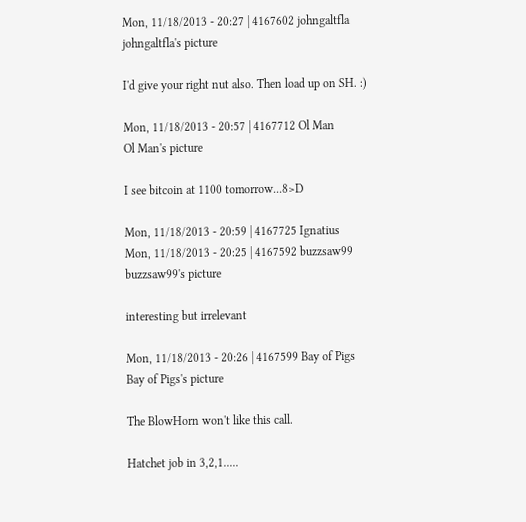Mon, 11/18/2013 - 20:27 | 4167602 johngaltfla
johngaltfla's picture

I'd give your right nut also. Then load up on SH. :)

Mon, 11/18/2013 - 20:57 | 4167712 Ol Man
Ol Man's picture

I see bitcoin at 1100 tomorrow...8>D

Mon, 11/18/2013 - 20:59 | 4167725 Ignatius
Mon, 11/18/2013 - 20:25 | 4167592 buzzsaw99
buzzsaw99's picture

interesting but irrelevant

Mon, 11/18/2013 - 20:26 | 4167599 Bay of Pigs
Bay of Pigs's picture

The BlowHorn won't like this call.

Hatchet job in 3,2,1.....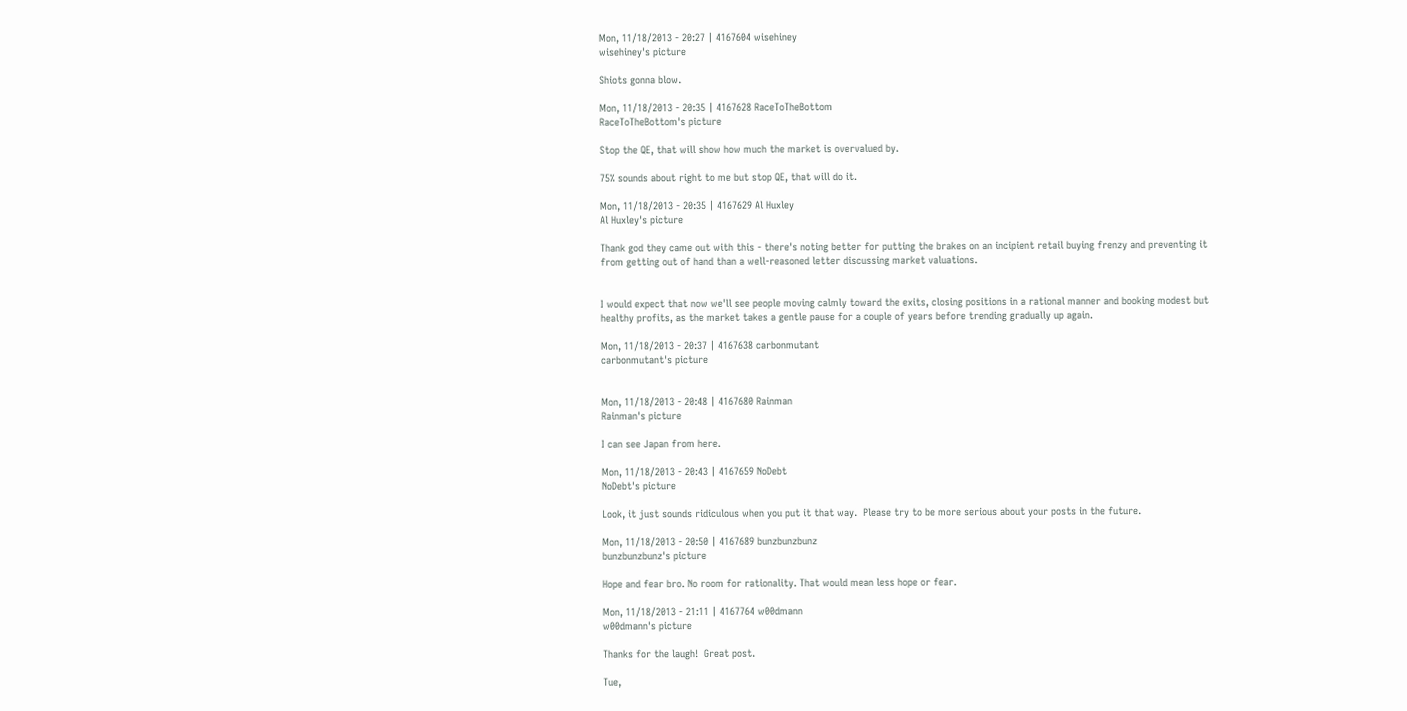Mon, 11/18/2013 - 20:27 | 4167604 wisehiney
wisehiney's picture

Shiots gonna blow.

Mon, 11/18/2013 - 20:35 | 4167628 RaceToTheBottom
RaceToTheBottom's picture

Stop the QE, that will show how much the market is overvalued by.

75% sounds about right to me but stop QE, that will do it.

Mon, 11/18/2013 - 20:35 | 4167629 Al Huxley
Al Huxley's picture

Thank god they came out with this - there's noting better for putting the brakes on an incipient retail buying frenzy and preventing it from getting out of hand than a well-reasoned letter discussing market valuations.


I would expect that now we'll see people moving calmly toward the exits, closing positions in a rational manner and booking modest but healthy profits, as the market takes a gentle pause for a couple of years before trending gradually up again.

Mon, 11/18/2013 - 20:37 | 4167638 carbonmutant
carbonmutant's picture


Mon, 11/18/2013 - 20:48 | 4167680 Rainman
Rainman's picture

I can see Japan from here.

Mon, 11/18/2013 - 20:43 | 4167659 NoDebt
NoDebt's picture

Look, it just sounds ridiculous when you put it that way.  Please try to be more serious about your posts in the future.

Mon, 11/18/2013 - 20:50 | 4167689 bunzbunzbunz
bunzbunzbunz's picture

Hope and fear bro. No room for rationality. That would mean less hope or fear.

Mon, 11/18/2013 - 21:11 | 4167764 w00dmann
w00dmann's picture

Thanks for the laugh!  Great post.

Tue,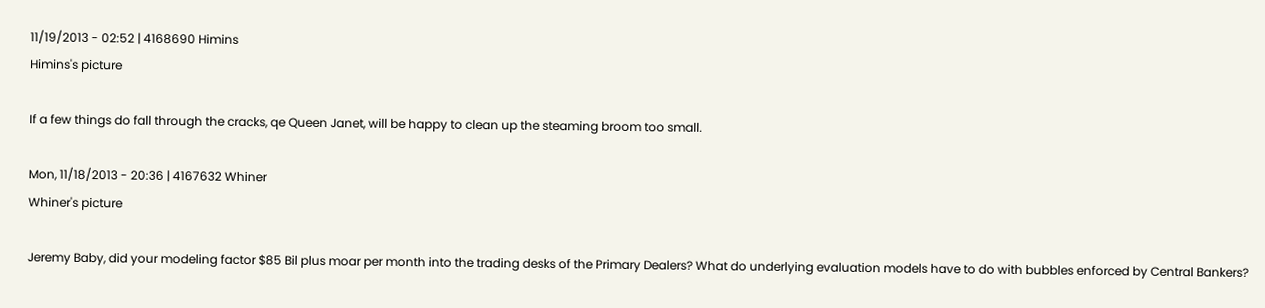11/19/2013 - 02:52 | 4168690 Himins
Himins's picture

If a few things do fall through the cracks, qe Queen Janet, will be happy to clean up the steaming broom too small.

Mon, 11/18/2013 - 20:36 | 4167632 Whiner
Whiner's picture

Jeremy Baby, did your modeling factor $85 Bil plus moar per month into the trading desks of the Primary Dealers? What do underlying evaluation models have to do with bubbles enforced by Central Bankers?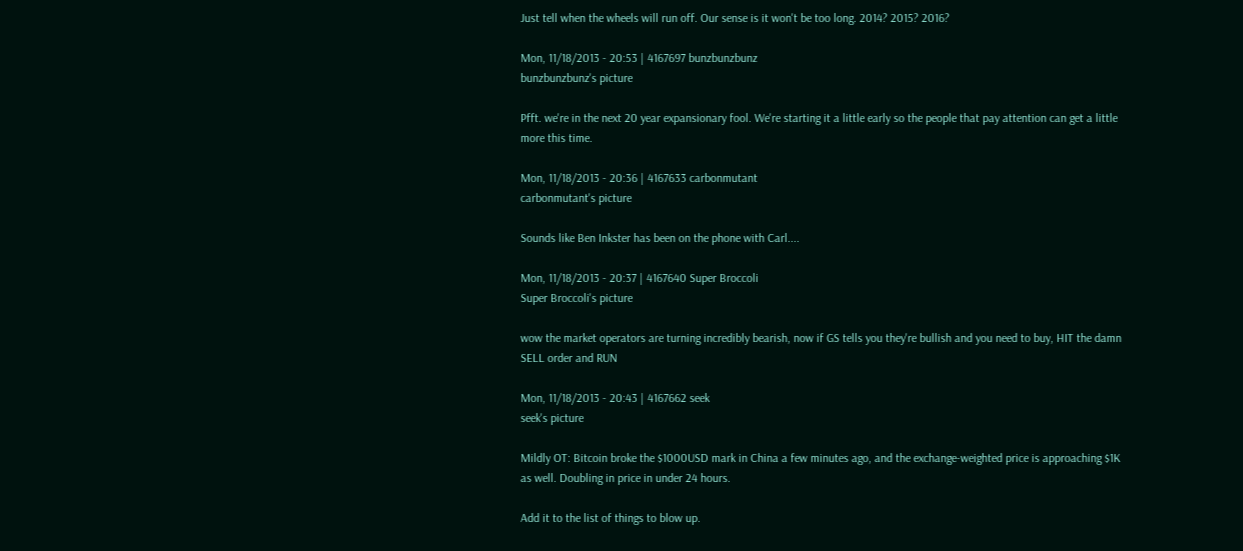Just tell when the wheels will run off. Our sense is it won't be too long. 2014? 2015? 2016?

Mon, 11/18/2013 - 20:53 | 4167697 bunzbunzbunz
bunzbunzbunz's picture

Pfft. we're in the next 20 year expansionary fool. We're starting it a little early so the people that pay attention can get a little more this time.

Mon, 11/18/2013 - 20:36 | 4167633 carbonmutant
carbonmutant's picture

Sounds like Ben Inkster has been on the phone with Carl....

Mon, 11/18/2013 - 20:37 | 4167640 Super Broccoli
Super Broccoli's picture

wow the market operators are turning incredibly bearish, now if GS tells you they're bullish and you need to buy, HIT the damn SELL order and RUN

Mon, 11/18/2013 - 20:43 | 4167662 seek
seek's picture

Mildly OT: Bitcoin broke the $1000USD mark in China a few minutes ago, and the exchange-weighted price is approaching $1K as well. Doubling in price in under 24 hours.

Add it to the list of things to blow up.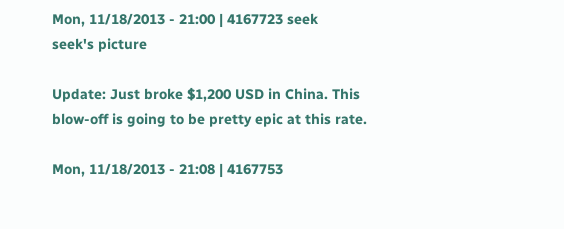Mon, 11/18/2013 - 21:00 | 4167723 seek
seek's picture

Update: Just broke $1,200 USD in China. This blow-off is going to be pretty epic at this rate.

Mon, 11/18/2013 - 21:08 | 4167753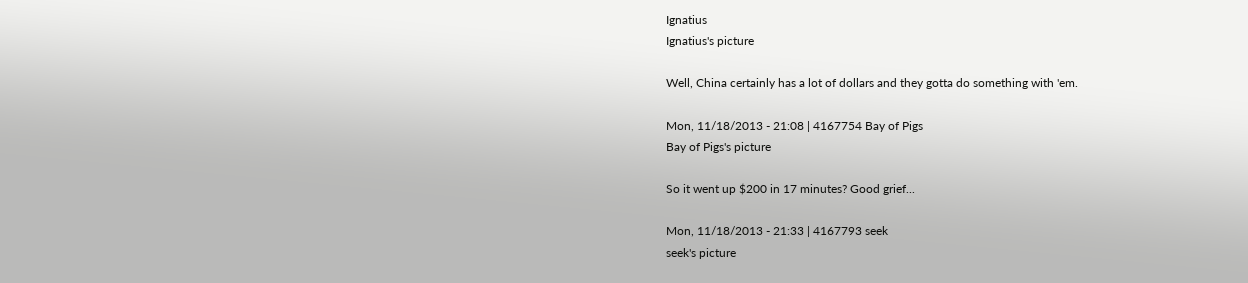Ignatius
Ignatius's picture

Well, China certainly has a lot of dollars and they gotta do something with 'em.

Mon, 11/18/2013 - 21:08 | 4167754 Bay of Pigs
Bay of Pigs's picture

So it went up $200 in 17 minutes? Good grief...

Mon, 11/18/2013 - 21:33 | 4167793 seek
seek's picture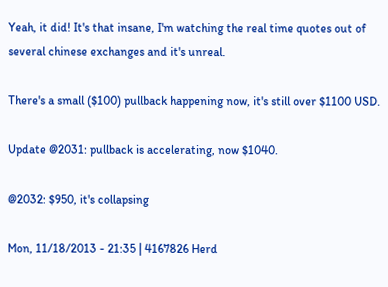Yeah, it did! It's that insane, I'm watching the real time quotes out of several chinese exchanges and it's unreal.

There's a small ($100) pullback happening now, it's still over $1100 USD.

Update @2031: pullback is accelerating, now $1040.

@2032: $950, it's collapsing

Mon, 11/18/2013 - 21:35 | 4167826 Herd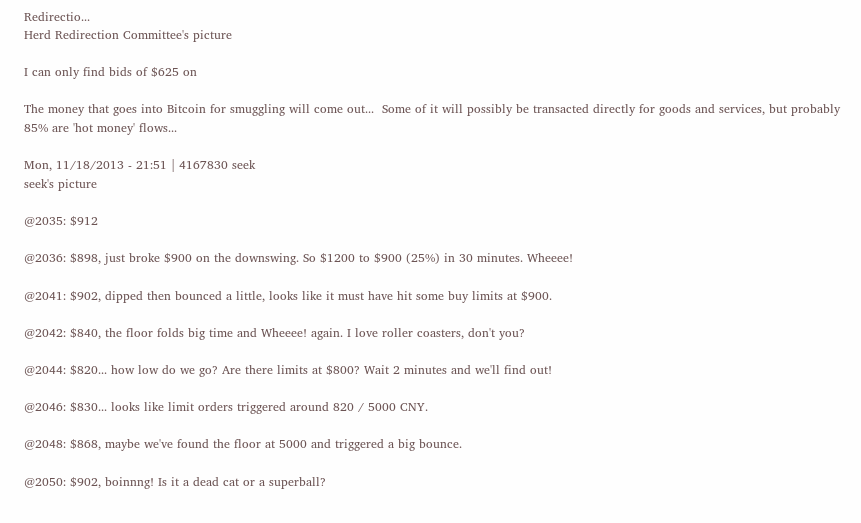Redirectio...
Herd Redirection Committee's picture

I can only find bids of $625 on

The money that goes into Bitcoin for smuggling will come out...  Some of it will possibly be transacted directly for goods and services, but probably 85% are 'hot money' flows...

Mon, 11/18/2013 - 21:51 | 4167830 seek
seek's picture

@2035: $912

@2036: $898, just broke $900 on the downswing. So $1200 to $900 (25%) in 30 minutes. Wheeee!

@2041: $902, dipped then bounced a little, looks like it must have hit some buy limits at $900.

@2042: $840, the floor folds big time and Wheeee! again. I love roller coasters, don't you?

@2044: $820... how low do we go? Are there limits at $800? Wait 2 minutes and we'll find out!

@2046: $830... looks like limit orders triggered around 820 / 5000 CNY.

@2048: $868, maybe we've found the floor at 5000 and triggered a big bounce.

@2050: $902, boinnng! Is it a dead cat or a superball?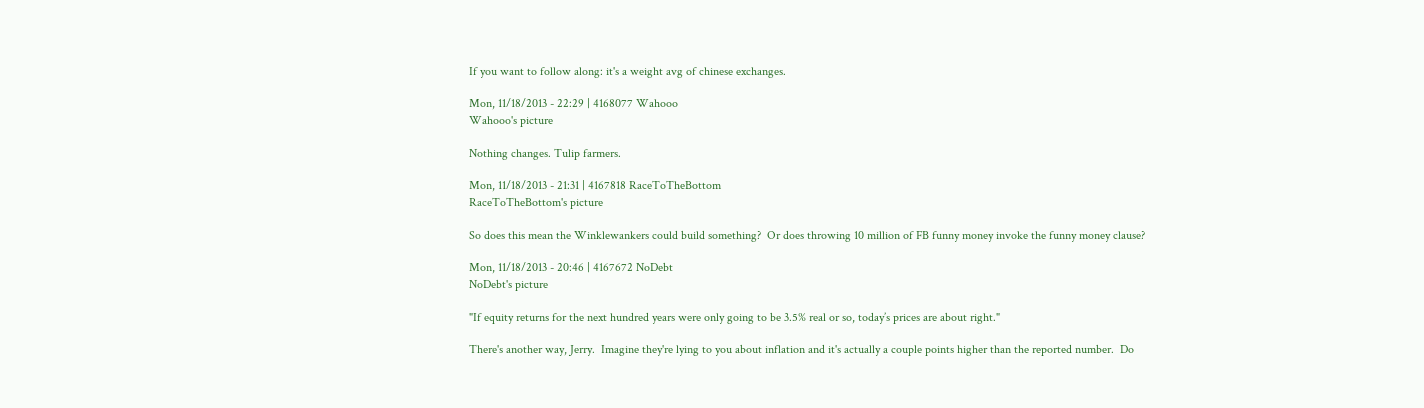If you want to follow along: it's a weight avg of chinese exchanges.

Mon, 11/18/2013 - 22:29 | 4168077 Wahooo
Wahooo's picture

Nothing changes. Tulip farmers.

Mon, 11/18/2013 - 21:31 | 4167818 RaceToTheBottom
RaceToTheBottom's picture

So does this mean the Winklewankers could build something?  Or does throwing 10 million of FB funny money invoke the funny money clause?

Mon, 11/18/2013 - 20:46 | 4167672 NoDebt
NoDebt's picture

"If equity returns for the next hundred years were only going to be 3.5% real or so, today’s prices are about right."

There's another way, Jerry.  Imagine they're lying to you about inflation and it's actually a couple points higher than the reported number.  Do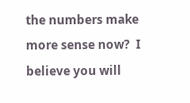the numbers make more sense now?  I believe you will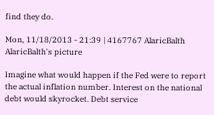find they do.

Mon, 11/18/2013 - 21:39 | 4167767 AlaricBalth
AlaricBalth's picture

Imagine what would happen if the Fed were to report the actual inflation number. Interest on the national debt would skyrocket. Debt service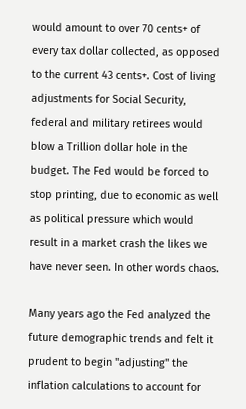would amount to over 70 cents+ of every tax dollar collected, as opposed to the current 43 cents+. Cost of living adjustments for Social Security, federal and military retirees would blow a Trillion dollar hole in the budget. The Fed would be forced to stop printing, due to economic as well as political pressure which would result in a market crash the likes we have never seen. In other words chaos.

Many years ago the Fed analyzed the future demographic trends and felt it prudent to begin "adjusting" the inflation calculations to account for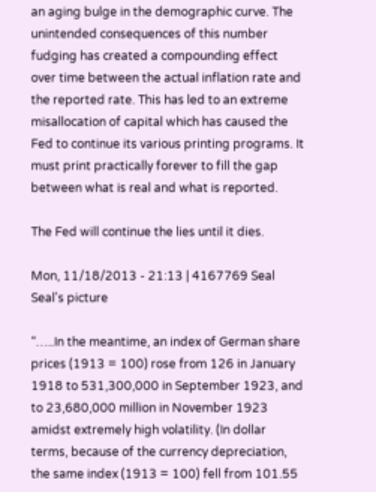an aging bulge in the demographic curve. The unintended consequences of this number fudging has created a compounding effect over time between the actual inflation rate and the reported rate. This has led to an extreme misallocation of capital which has caused the Fed to continue its various printing programs. It must print practically forever to fill the gap between what is real and what is reported.

The Fed will continue the lies until it dies.

Mon, 11/18/2013 - 21:13 | 4167769 Seal
Seal's picture

“…..In the meantime, an index of German share prices (1913 = 100) rose from 126 in January 1918 to 531,300,000 in September 1923, and to 23,680,000 million in November 1923 amidst extremely high volatility. (In dollar terms, because of the currency depreciation, the same index (1913 = 100) fell from 101.55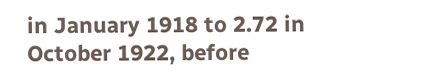in January 1918 to 2.72 in October 1922, before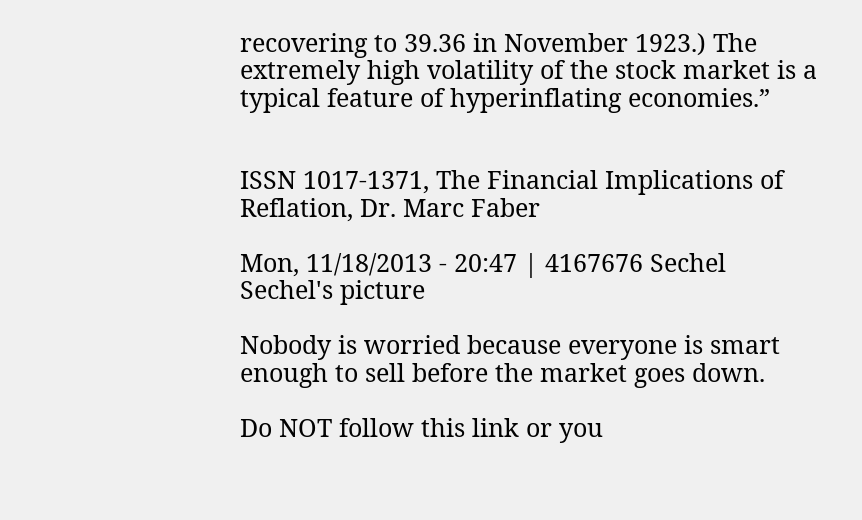recovering to 39.36 in November 1923.) The extremely high volatility of the stock market is a typical feature of hyperinflating economies.”


ISSN 1017-1371, The Financial Implications of Reflation, Dr. Marc Faber

Mon, 11/18/2013 - 20:47 | 4167676 Sechel
Sechel's picture

Nobody is worried because everyone is smart enough to sell before the market goes down.

Do NOT follow this link or you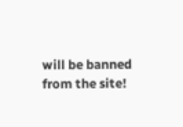will be banned from the site!